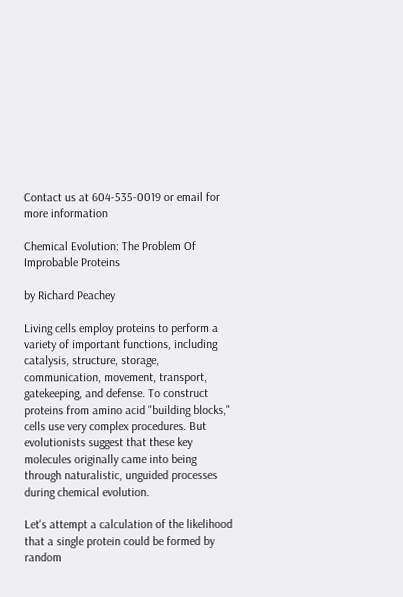Contact us at 604-535-0019 or email for more information

Chemical Evolution: The Problem Of Improbable Proteins

by Richard Peachey

Living cells employ proteins to perform a variety of important functions, including catalysis, structure, storage, communication, movement, transport, gatekeeping, and defense. To construct proteins from amino acid "building blocks," cells use very complex procedures. But evolutionists suggest that these key molecules originally came into being through naturalistic, unguided processes during chemical evolution.

Let's attempt a calculation of the likelihood that a single protein could be formed by random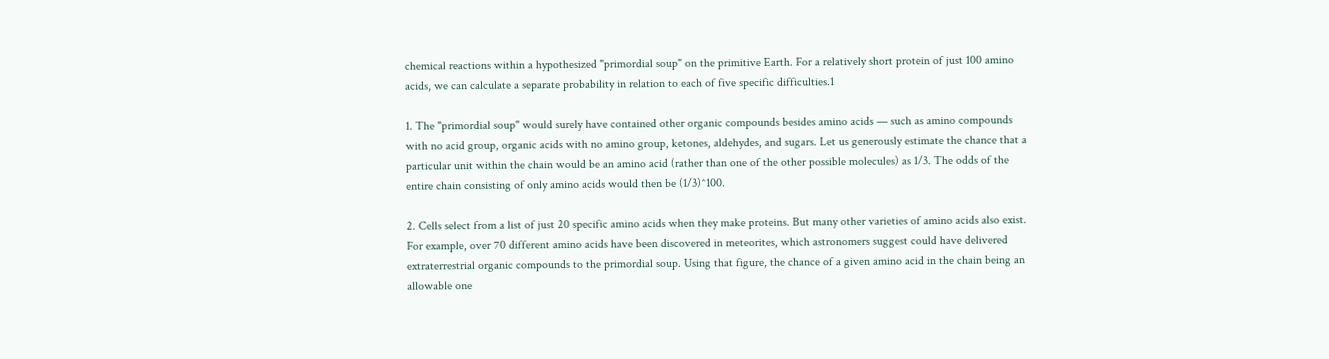chemical reactions within a hypothesized "primordial soup" on the primitive Earth. For a relatively short protein of just 100 amino acids, we can calculate a separate probability in relation to each of five specific difficulties.1

1. The "primordial soup" would surely have contained other organic compounds besides amino acids — such as amino compounds with no acid group, organic acids with no amino group, ketones, aldehydes, and sugars. Let us generously estimate the chance that a particular unit within the chain would be an amino acid (rather than one of the other possible molecules) as 1/3. The odds of the entire chain consisting of only amino acids would then be (1/3)^100.

2. Cells select from a list of just 20 specific amino acids when they make proteins. But many other varieties of amino acids also exist. For example, over 70 different amino acids have been discovered in meteorites, which astronomers suggest could have delivered extraterrestrial organic compounds to the primordial soup. Using that figure, the chance of a given amino acid in the chain being an allowable one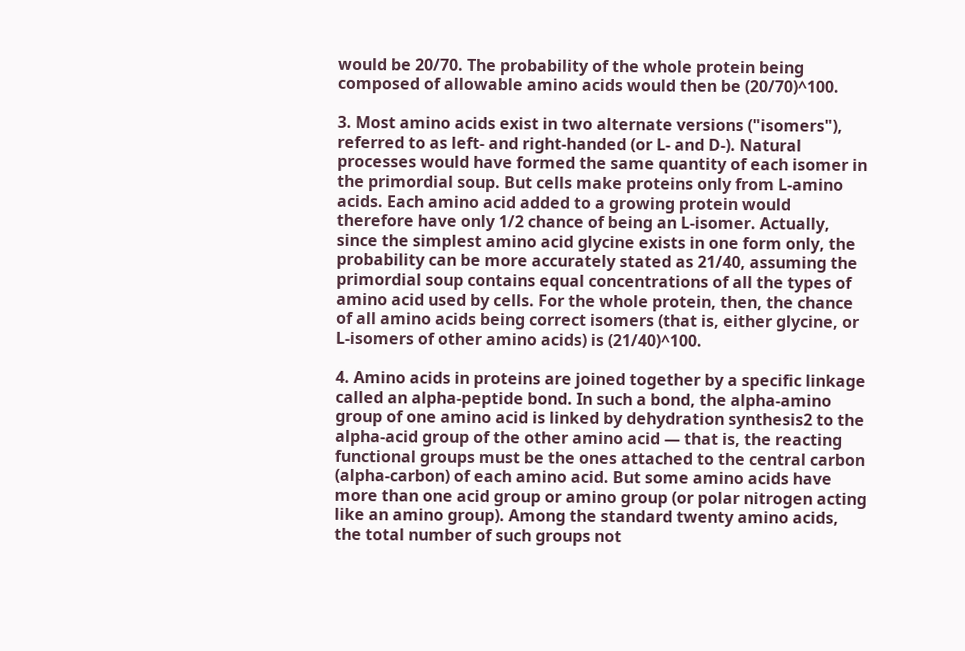would be 20/70. The probability of the whole protein being composed of allowable amino acids would then be (20/70)^100.

3. Most amino acids exist in two alternate versions ("isomers"), referred to as left- and right-handed (or L- and D-). Natural processes would have formed the same quantity of each isomer in the primordial soup. But cells make proteins only from L-amino acids. Each amino acid added to a growing protein would therefore have only 1/2 chance of being an L-isomer. Actually, since the simplest amino acid glycine exists in one form only, the probability can be more accurately stated as 21/40, assuming the primordial soup contains equal concentrations of all the types of amino acid used by cells. For the whole protein, then, the chance of all amino acids being correct isomers (that is, either glycine, or L-isomers of other amino acids) is (21/40)^100.

4. Amino acids in proteins are joined together by a specific linkage called an alpha-peptide bond. In such a bond, the alpha-amino group of one amino acid is linked by dehydration synthesis2 to the alpha-acid group of the other amino acid — that is, the reacting functional groups must be the ones attached to the central carbon (alpha-carbon) of each amino acid. But some amino acids have more than one acid group or amino group (or polar nitrogen acting like an amino group). Among the standard twenty amino acids, the total number of such groups not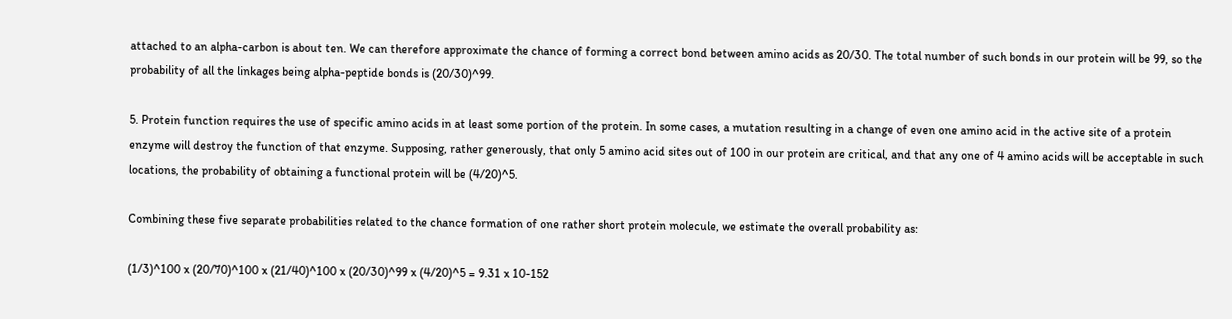attached to an alpha-carbon is about ten. We can therefore approximate the chance of forming a correct bond between amino acids as 20/30. The total number of such bonds in our protein will be 99, so the probability of all the linkages being alpha-peptide bonds is (20/30)^99.

5. Protein function requires the use of specific amino acids in at least some portion of the protein. In some cases, a mutation resulting in a change of even one amino acid in the active site of a protein enzyme will destroy the function of that enzyme. Supposing, rather generously, that only 5 amino acid sites out of 100 in our protein are critical, and that any one of 4 amino acids will be acceptable in such locations, the probability of obtaining a functional protein will be (4/20)^5.

Combining these five separate probabilities related to the chance formation of one rather short protein molecule, we estimate the overall probability as:

(1/3)^100 x (20/70)^100 x (21/40)^100 x (20/30)^99 x (4/20)^5 = 9.31 x 10-152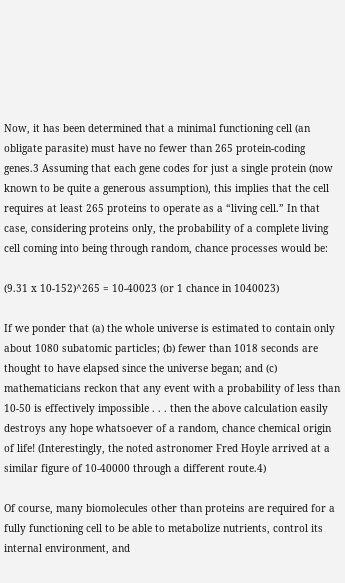Now, it has been determined that a minimal functioning cell (an obligate parasite) must have no fewer than 265 protein-coding genes.3 Assuming that each gene codes for just a single protein (now known to be quite a generous assumption), this implies that the cell requires at least 265 proteins to operate as a “living cell.” In that case, considering proteins only, the probability of a complete living cell coming into being through random, chance processes would be:

(9.31 x 10-152)^265 = 10-40023 (or 1 chance in 1040023)

If we ponder that (a) the whole universe is estimated to contain only about 1080 subatomic particles; (b) fewer than 1018 seconds are thought to have elapsed since the universe began; and (c) mathematicians reckon that any event with a probability of less than 10-50 is effectively impossible . . . then the above calculation easily destroys any hope whatsoever of a random, chance chemical origin of life! (Interestingly, the noted astronomer Fred Hoyle arrived at a similar figure of 10-40000 through a different route.4)

Of course, many biomolecules other than proteins are required for a fully functioning cell to be able to metabolize nutrients, control its internal environment, and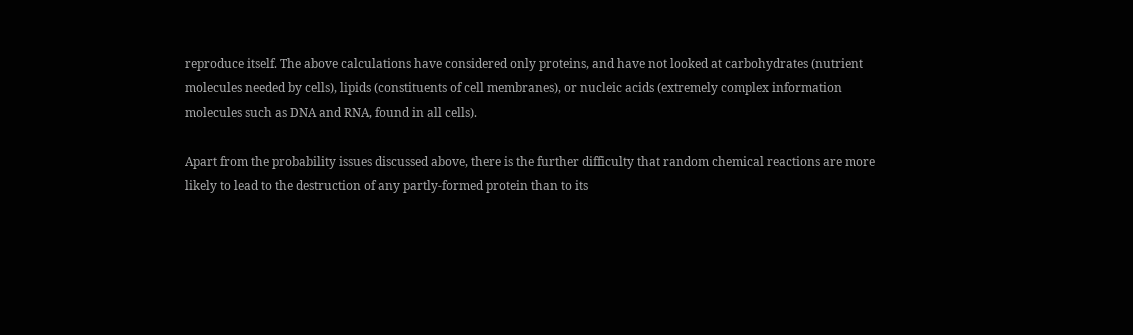reproduce itself. The above calculations have considered only proteins, and have not looked at carbohydrates (nutrient molecules needed by cells), lipids (constituents of cell membranes), or nucleic acids (extremely complex information molecules such as DNA and RNA, found in all cells).

Apart from the probability issues discussed above, there is the further difficulty that random chemical reactions are more likely to lead to the destruction of any partly-formed protein than to its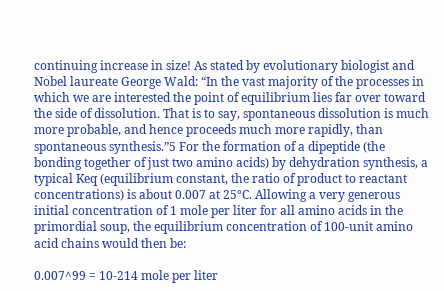continuing increase in size! As stated by evolutionary biologist and Nobel laureate George Wald: “In the vast majority of the processes in which we are interested the point of equilibrium lies far over toward the side of dissolution. That is to say, spontaneous dissolution is much more probable, and hence proceeds much more rapidly, than spontaneous synthesis.”5 For the formation of a dipeptide (the bonding together of just two amino acids) by dehydration synthesis, a typical Keq (equilibrium constant, the ratio of product to reactant concentrations) is about 0.007 at 25°C. Allowing a very generous initial concentration of 1 mole per liter for all amino acids in the primordial soup, the equilibrium concentration of 100-unit amino acid chains would then be:

0.007^99 = 10-214 mole per liter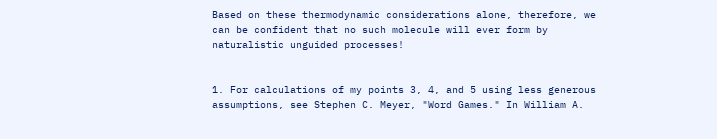Based on these thermodynamic considerations alone, therefore, we can be confident that no such molecule will ever form by naturalistic unguided processes!


1. For calculations of my points 3, 4, and 5 using less generous assumptions, see Stephen C. Meyer, "Word Games." In William A.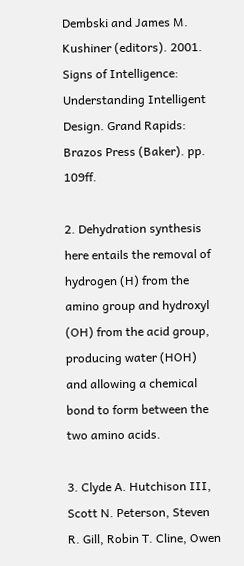Dembski and James M. Kushiner (editors). 2001. Signs of Intelligence: Understanding Intelligent Design. Grand Rapids: Brazos Press (Baker). pp. 109ff.

2. Dehydration synthesis here entails the removal of hydrogen (H) from the amino group and hydroxyl (OH) from the acid group, producing water (HOH) and allowing a chemical bond to form between the two amino acids.

3. Clyde A. Hutchison III, Scott N. Peterson, Steven R. Gill, Robin T. Cline, Owen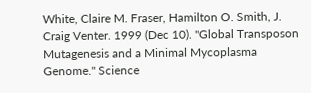White, Claire M. Fraser, Hamilton O. Smith, J. Craig Venter. 1999 (Dec 10). "Global Transposon Mutagenesis and a Minimal Mycoplasma Genome." Science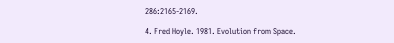286:2165-2169.

4. Fred Hoyle. 1981. Evolution from Space.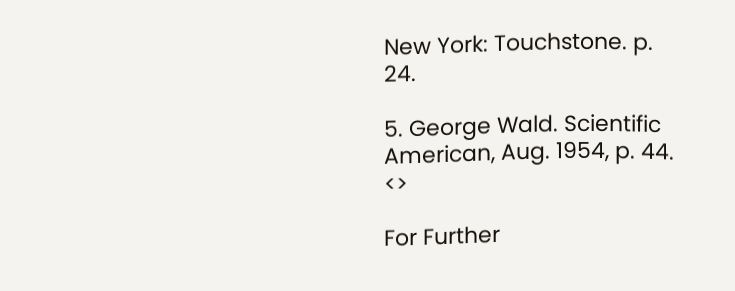New York: Touchstone. p. 24.

5. George Wald. Scientific American, Aug. 1954, p. 44. <>

For Further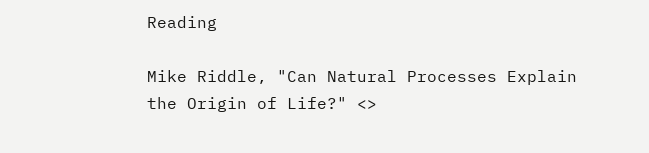Reading

Mike Riddle, "Can Natural Processes Explain the Origin of Life?" <>